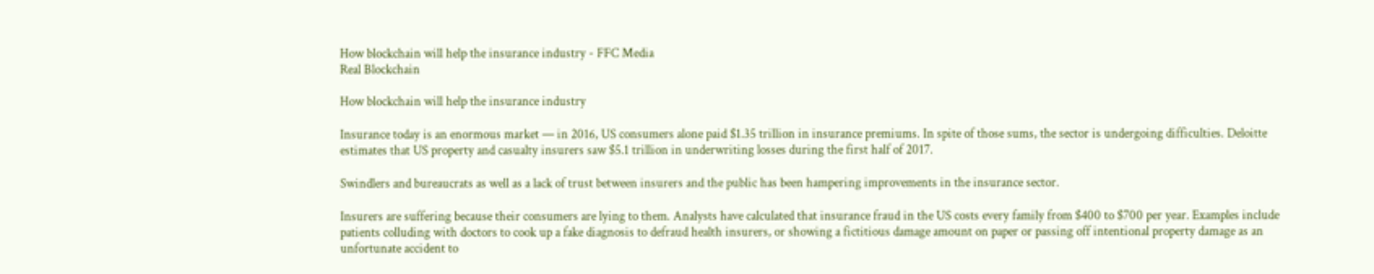How blockchain will help the insurance industry - FFC Media
Real Blockchain

How blockchain will help the insurance industry

Insurance today is an enormous market — in 2016, US consumers alone paid $1.35 trillion in insurance premiums. In spite of those sums, the sector is undergoing difficulties. Deloitte estimates that US property and casualty insurers saw $5.1 trillion in underwriting losses during the first half of 2017.

Swindlers and bureaucrats as well as a lack of trust between insurers and the public has been hampering improvements in the insurance sector.

Insurers are suffering because their consumers are lying to them. Analysts have calculated that insurance fraud in the US costs every family from $400 to $700 per year. Examples include patients colluding with doctors to cook up a fake diagnosis to defraud health insurers, or showing a fictitious damage amount on paper or passing off intentional property damage as an unfortunate accident to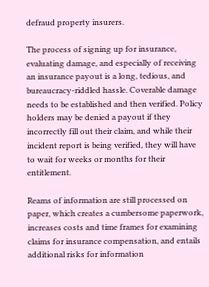defraud property insurers.

The process of signing up for insurance, evaluating damage, and especially of receiving an insurance payout is a long, tedious, and bureaucracy‐riddled hassle. Coverable damage needs to be established and then verified. Policy holders may be denied a payout if they incorrectly fill out their claim, and while their incident report is being verified, they will have to wait for weeks or months for their entitlement.

Reams of information are still processed on paper, which creates a cumbersome paperwork, increases costs and time frames for examining claims for insurance compensation, and entails additional risks for information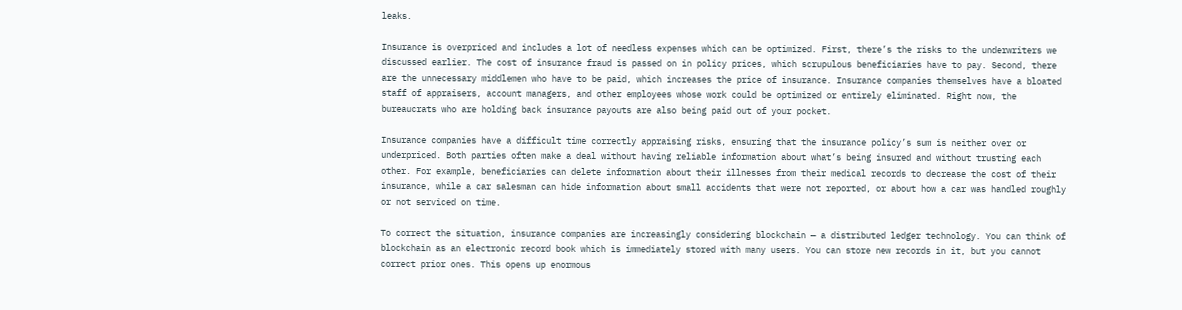leaks.

Insurance is overpriced and includes a lot of needless expenses which can be optimized. First, there’s the risks to the underwriters we discussed earlier. The cost of insurance fraud is passed on in policy prices, which scrupulous beneficiaries have to pay. Second, there are the unnecessary middlemen who have to be paid, which increases the price of insurance. Insurance companies themselves have a bloated staff of appraisers, account managers, and other employees whose work could be optimized or entirely eliminated. Right now, the bureaucrats who are holding back insurance payouts are also being paid out of your pocket.

Insurance companies have a difficult time correctly appraising risks, ensuring that the insurance policy’s sum is neither over or underpriced. Both parties often make a deal without having reliable information about what’s being insured and without trusting each other. For example, beneficiaries can delete information about their illnesses from their medical records to decrease the cost of their insurance, while a car salesman can hide information about small accidents that were not reported, or about how a car was handled roughly or not serviced on time.

To correct the situation, insurance companies are increasingly considering blockchain — a distributed ledger technology. You can think of blockchain as an electronic record book which is immediately stored with many users. You can store new records in it, but you cannot correct prior ones. This opens up enormous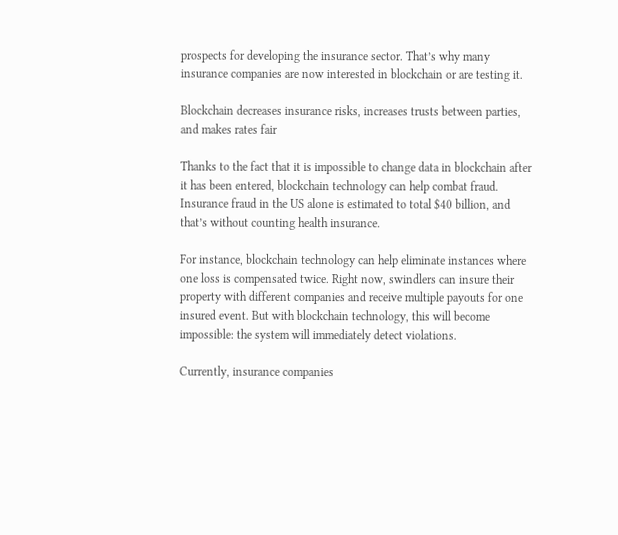prospects for developing the insurance sector. That’s why many insurance companies are now interested in blockchain or are testing it.

Blockchain decreases insurance risks, increases trusts between parties, and makes rates fair

Thanks to the fact that it is impossible to change data in blockchain after it has been entered, blockchain technology can help combat fraud. Insurance fraud in the US alone is estimated to total $40 billion, and that’s without counting health insurance.

For instance, blockchain technology can help eliminate instances where one loss is compensated twice. Right now, swindlers can insure their property with different companies and receive multiple payouts for one insured event. But with blockchain technology, this will become impossible: the system will immediately detect violations.

Currently, insurance companies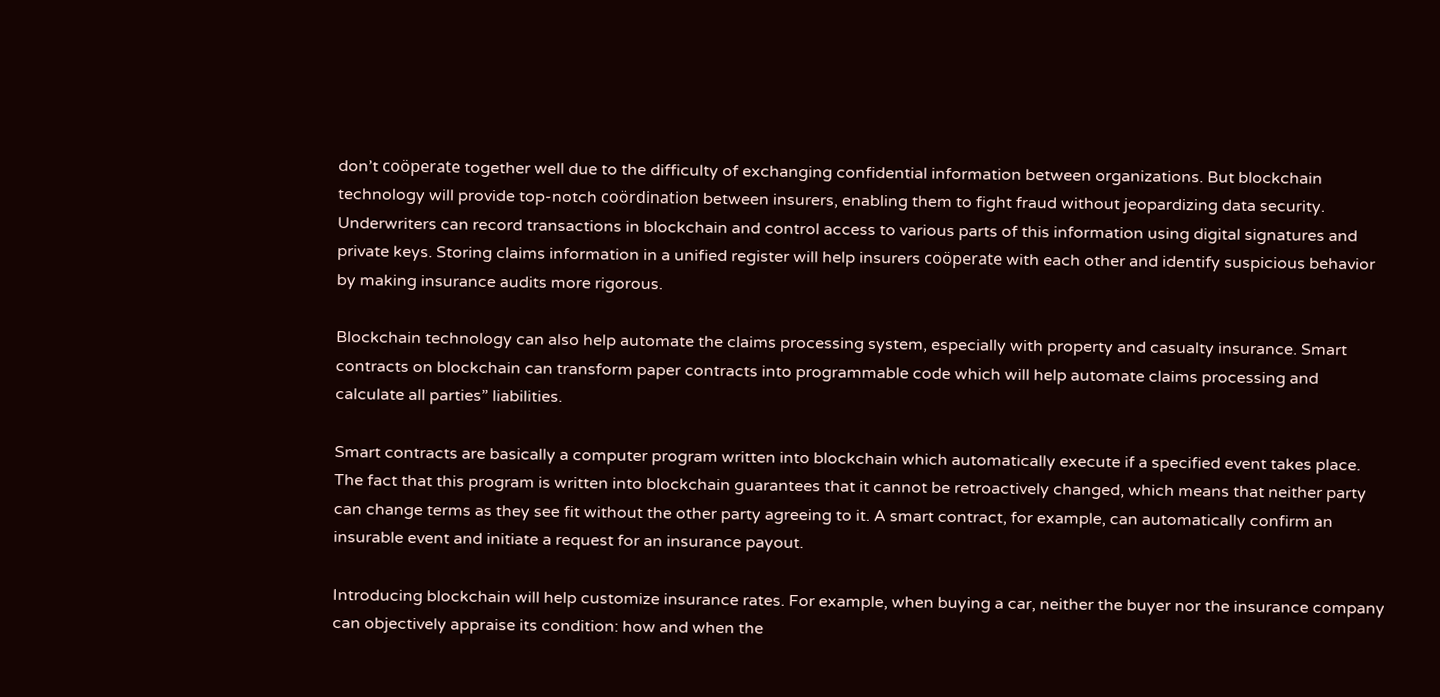don’t coöperate together well due to the difficulty of exchanging confidential information between organizations. But blockchain technology will provide top‐notch coördination between insurers, enabling them to fight fraud without jeopardizing data security. Underwriters can record transactions in blockchain and control access to various parts of this information using digital signatures and private keys. Storing claims information in a unified register will help insurers coöperate with each other and identify suspicious behavior by making insurance audits more rigorous.

Blockchain technology can also help automate the claims processing system, especially with property and casualty insurance. Smart contracts on blockchain can transform paper contracts into programmable code which will help automate claims processing and calculate all parties” liabilities.

Smart contracts are basically a computer program written into blockchain which automatically execute if a specified event takes place. The fact that this program is written into blockchain guarantees that it cannot be retroactively changed, which means that neither party can change terms as they see fit without the other party agreeing to it. A smart contract, for example, can automatically confirm an insurable event and initiate a request for an insurance payout.

Introducing blockchain will help customize insurance rates. For example, when buying a car, neither the buyer nor the insurance company can objectively appraise its condition: how and when the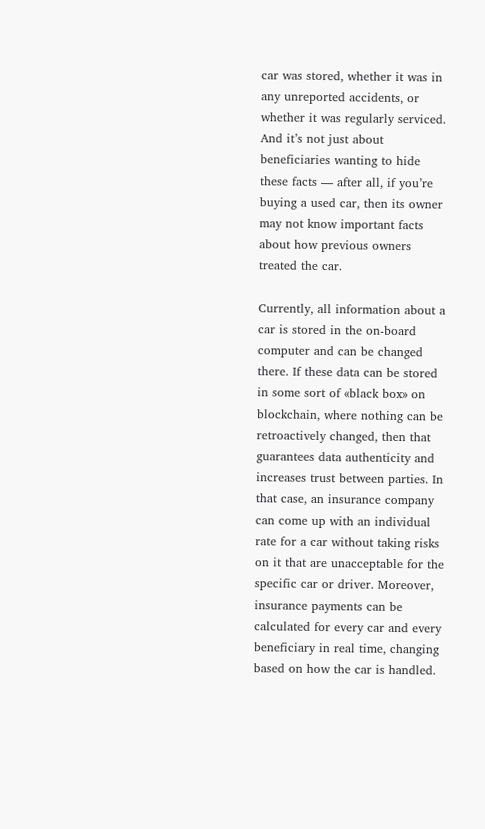car was stored, whether it was in any unreported accidents, or whether it was regularly serviced. And it’s not just about beneficiaries wanting to hide these facts — after all, if you’re buying a used car, then its owner may not know important facts about how previous owners treated the car.

Currently, all information about a car is stored in the on‐board computer and can be changed there. If these data can be stored in some sort of «black box» on blockchain, where nothing can be retroactively changed, then that guarantees data authenticity and increases trust between parties. In that case, an insurance company can come up with an individual rate for a car without taking risks on it that are unacceptable for the specific car or driver. Moreover, insurance payments can be calculated for every car and every beneficiary in real time, changing based on how the car is handled.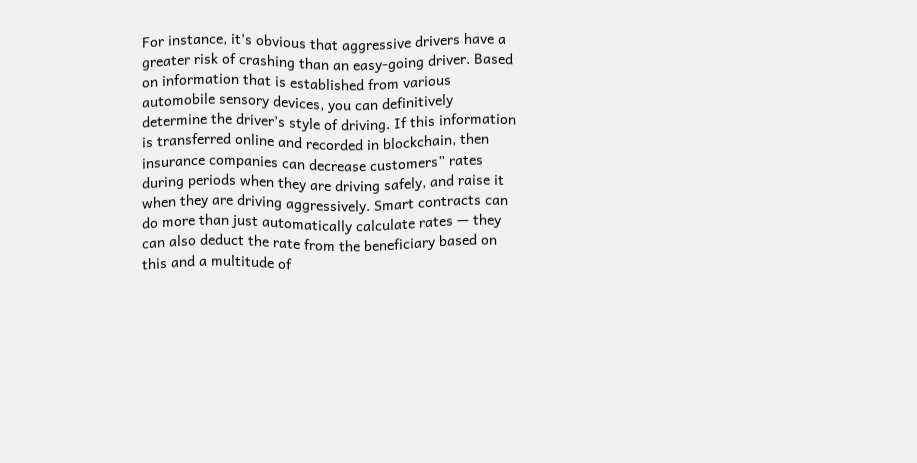For instance, it’s obvious that aggressive drivers have a greater risk of crashing than an easy‐going driver. Based on information that is established from various automobile sensory devices, you can definitively determine the driver’s style of driving. If this information is transferred online and recorded in blockchain, then insurance companies can decrease customers” rates during periods when they are driving safely, and raise it when they are driving aggressively. Smart contracts can do more than just automatically calculate rates — they can also deduct the rate from the beneficiary based on this and a multitude of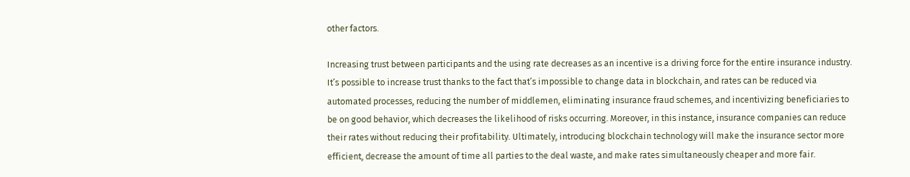other factors.

Increasing trust between participants and the using rate decreases as an incentive is a driving force for the entire insurance industry. It’s possible to increase trust thanks to the fact that’s impossible to change data in blockchain, and rates can be reduced via automated processes, reducing the number of middlemen, eliminating insurance fraud schemes, and incentivizing beneficiaries to be on good behavior, which decreases the likelihood of risks occurring. Moreover, in this instance, insurance companies can reduce their rates without reducing their profitability. Ultimately, introducing blockchain technology will make the insurance sector more efficient, decrease the amount of time all parties to the deal waste, and make rates simultaneously cheaper and more fair.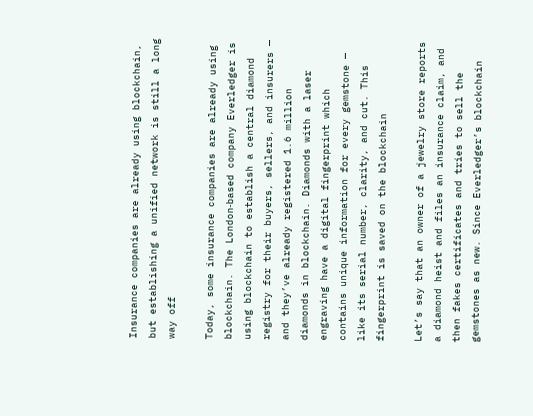Insurance companies are already using blockchain, but establishing a unified network is still a long way off

Today, some insurance companies are already using blockchain. The London‐based company Everledger is using blockchain to establish a central diamond registry for their buyers, sellers, and insurers — and they’ve already registered 1.6 million diamonds in blockchain. Diamonds with a laser engraving have a digital fingerprint which contains unique information for every gemstone — like its serial number, clarity, and cut. This fingerprint is saved on the blockchain

Let’s say that an owner of a jewelry store reports a diamond heist and files an insurance claim, and then fakes certificates and tries to sell the gemstones as new. Since Everledger’s blockchain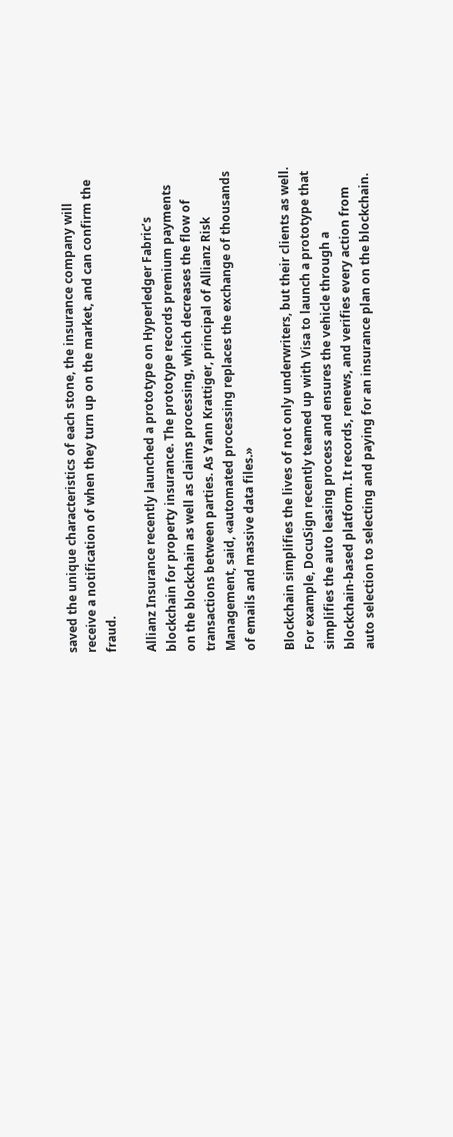saved the unique characteristics of each stone, the insurance company will receive a notification of when they turn up on the market, and can confirm the fraud.

Allianz Insurance recently launched a prototype on Hyperledger Fabric’s blockchain for property insurance. The prototype records premium payments on the blockchain as well as claims processing, which decreases the flow of transactions between parties. As Yann Krattiger, principal of Allianz Risk Management, said, «automated processing replaces the exchange of thousands of emails and massive data files.»

Blockchain simplifies the lives of not only underwriters, but their clients as well. For example, DocuSign recently teamed up with Visa to launch a prototype that simplifies the auto leasing process and ensures the vehicle through a blockchain‐based platform. It records, renews, and verifies every action from auto selection to selecting and paying for an insurance plan on the blockchain.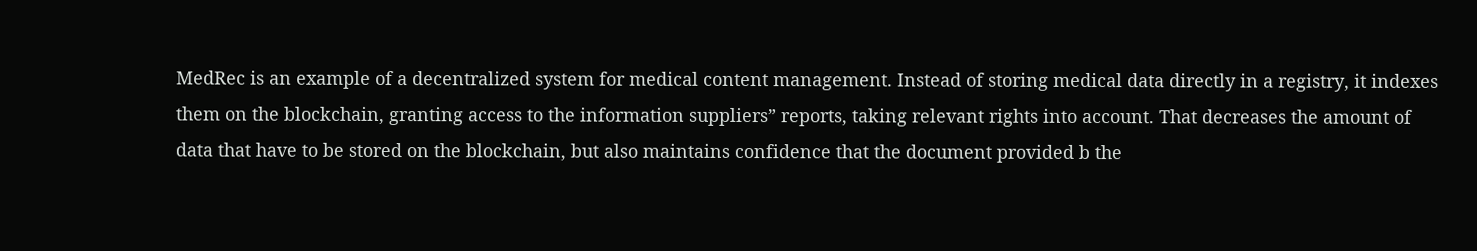MedRec is an example of a decentralized system for medical content management. Instead of storing medical data directly in a registry, it indexes them on the blockchain, granting access to the information suppliers” reports, taking relevant rights into account. That decreases the amount of data that have to be stored on the blockchain, but also maintains confidence that the document provided b the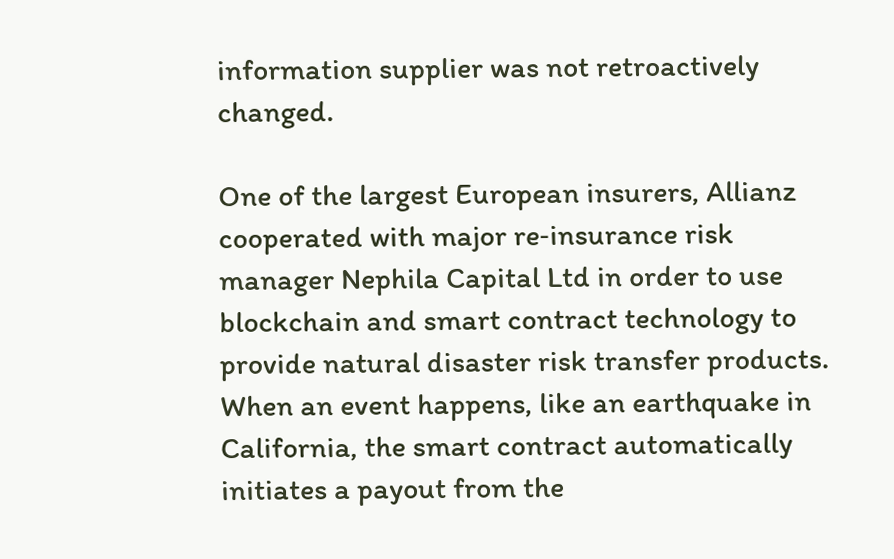information supplier was not retroactively changed.

One of the largest European insurers, Allianz cooperated with major re‐insurance risk manager Nephila Capital Ltd in order to use blockchain and smart contract technology to provide natural disaster risk transfer products. When an event happens, like an earthquake in California, the smart contract automatically initiates a payout from the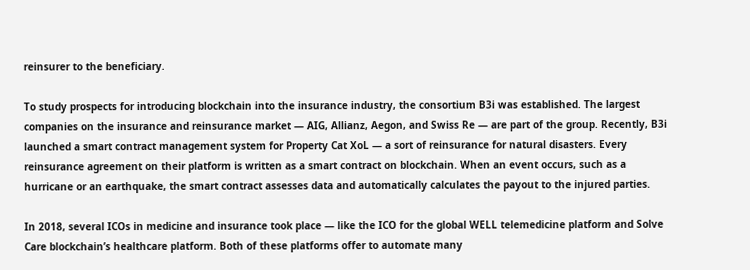reinsurer to the beneficiary.

To study prospects for introducing blockchain into the insurance industry, the consortium B3i was established. The largest companies on the insurance and reinsurance market — AIG, Allianz, Aegon, and Swiss Re — are part of the group. Recently, B3i launched a smart contract management system for Property Cat XoL — a sort of reinsurance for natural disasters. Every reinsurance agreement on their platform is written as a smart contract on blockchain. When an event occurs, such as a hurricane or an earthquake, the smart contract assesses data and automatically calculates the payout to the injured parties.

In 2018, several ICOs in medicine and insurance took place — like the ICO for the global WELL telemedicine platform and Solve Care blockchain’s healthcare platform. Both of these platforms offer to automate many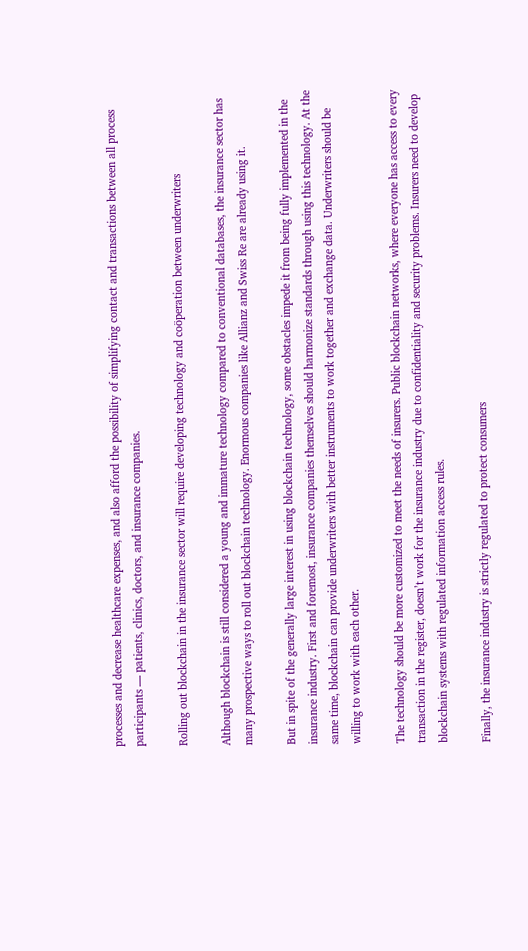processes and decrease healthcare expenses, and also afford the possibility of simplifying contact and transactions between all process participants — patients, clinics, doctors, and insurance companies.

Rolling out blockchain in the insurance sector will require developing technology and coöperation between underwriters

Although blockchain is still considered a young and immature technology compared to conventional databases, the insurance sector has many prospective ways to roll out blockchain technology. Enormous companies like Allianz and Swiss Re are already using it.

But in spite of the generally large interest in using blockchain technology, some obstacles impede it from being fully implemented in the insurance industry. First and foremost, insurance companies themselves should harmonize standards through using this technology. At the same time, blockchain can provide underwriters with better instruments to work together and exchange data. Underwriters should be willing to work with each other.

The technology should be more customized to meet the needs of insurers. Public blockchain networks, where everyone has access to every transaction in the register, doesn’t work for the insurance industry due to confidentiality and security problems. Insurers need to develop blockchain systems with regulated information access rules.

Finally, the insurance industry is strictly regulated to protect consumers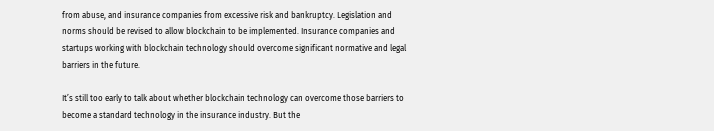from abuse, and insurance companies from excessive risk and bankruptcy. Legislation and norms should be revised to allow blockchain to be implemented. Insurance companies and startups working with blockchain technology should overcome significant normative and legal barriers in the future.

It’s still too early to talk about whether blockchain technology can overcome those barriers to become a standard technology in the insurance industry. But the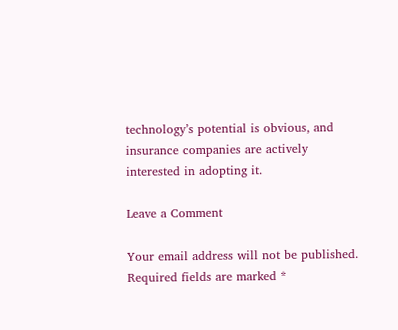technology’s potential is obvious, and insurance companies are actively interested in adopting it.

Leave a Comment

Your email address will not be published. Required fields are marked *